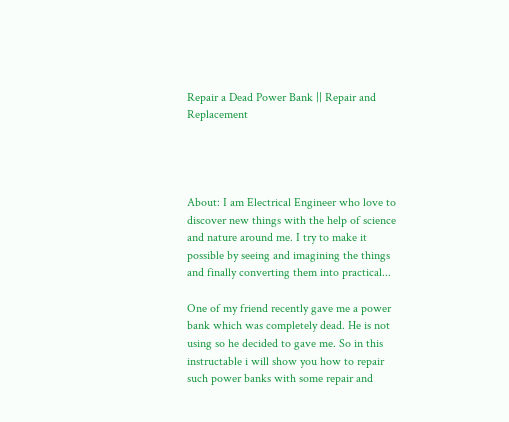Repair a Dead Power Bank || Repair and Replacement




About: I am Electrical Engineer who love to discover new things with the help of science and nature around me. I try to make it possible by seeing and imagining the things and finally converting them into practical...

One of my friend recently gave me a power bank which was completely dead. He is not using so he decided to gave me. So in this instructable i will show you how to repair such power banks with some repair and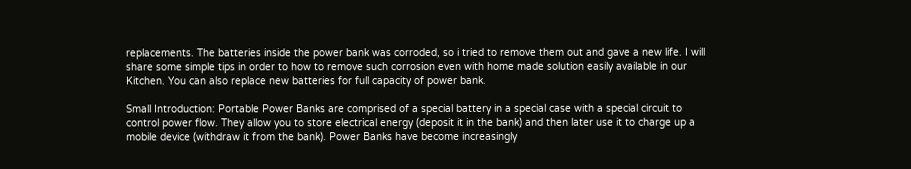replacements. The batteries inside the power bank was corroded, so i tried to remove them out and gave a new life. I will share some simple tips in order to how to remove such corrosion even with home made solution easily available in our Kitchen. You can also replace new batteries for full capacity of power bank.

Small Introduction: Portable Power Banks are comprised of a special battery in a special case with a special circuit to control power flow. They allow you to store electrical energy (deposit it in the bank) and then later use it to charge up a mobile device (withdraw it from the bank). Power Banks have become increasingly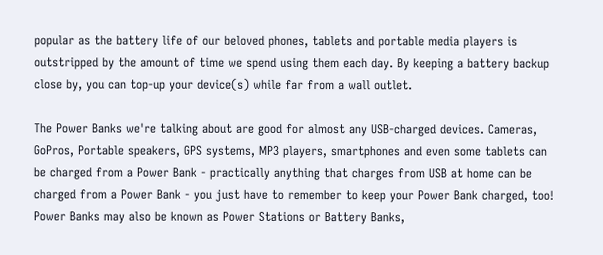popular as the battery life of our beloved phones, tablets and portable media players is outstripped by the amount of time we spend using them each day. By keeping a battery backup close by, you can top-up your device(s) while far from a wall outlet.

The Power Banks we're talking about are good for almost any USB-charged devices. Cameras, GoPros, Portable speakers, GPS systems, MP3 players, smartphones and even some tablets can be charged from a Power Bank - practically anything that charges from USB at home can be charged from a Power Bank - you just have to remember to keep your Power Bank charged, too! Power Banks may also be known as Power Stations or Battery Banks,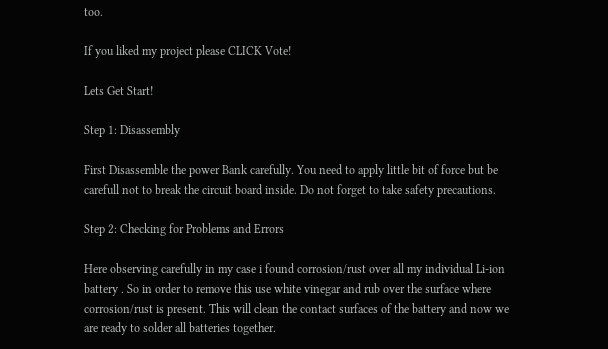too.

If you liked my project please CLICK Vote!

Lets Get Start!

Step 1: Disassembly

First Disassemble the power Bank carefully. You need to apply little bit of force but be carefull not to break the circuit board inside. Do not forget to take safety precautions.

Step 2: Checking for Problems and Errors

Here observing carefully in my case i found corrosion/rust over all my individual Li-ion battery . So in order to remove this use white vinegar and rub over the surface where corrosion/rust is present. This will clean the contact surfaces of the battery and now we are ready to solder all batteries together.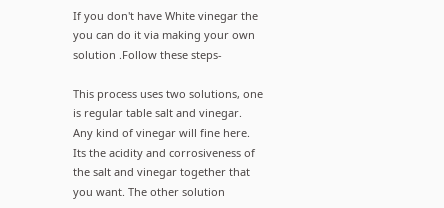If you don't have White vinegar the you can do it via making your own solution .Follow these steps-

This process uses two solutions, one is regular table salt and vinegar. Any kind of vinegar will fine here. Its the acidity and corrosiveness of the salt and vinegar together that you want. The other solution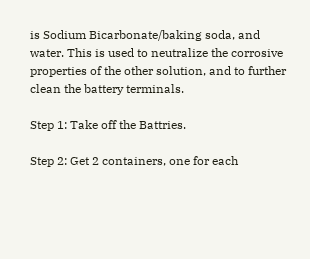is Sodium Bicarbonate/baking soda, and water. This is used to neutralize the corrosive properties of the other solution, and to further clean the battery terminals.

Step 1: Take off the Battries.

Step 2: Get 2 containers, one for each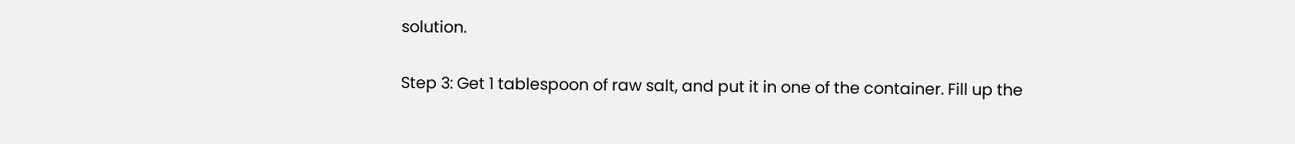solution.

Step 3: Get 1 tablespoon of raw salt, and put it in one of the container. Fill up the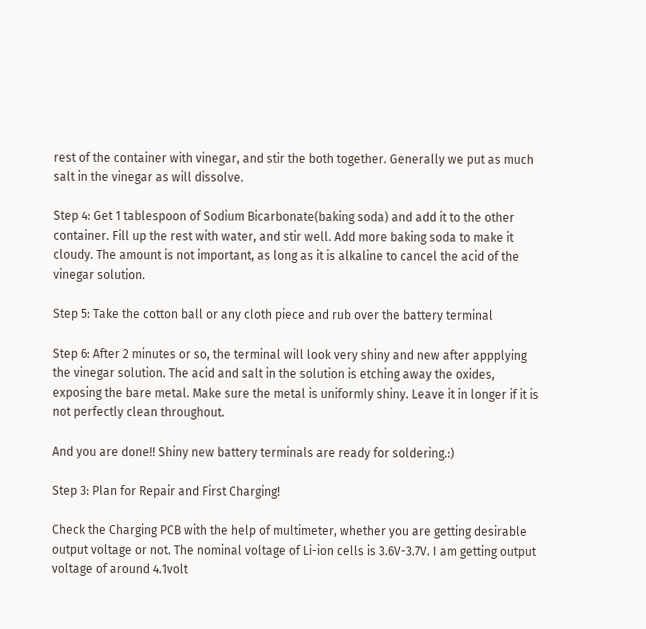rest of the container with vinegar, and stir the both together. Generally we put as much salt in the vinegar as will dissolve.

Step 4: Get 1 tablespoon of Sodium Bicarbonate(baking soda) and add it to the other container. Fill up the rest with water, and stir well. Add more baking soda to make it cloudy. The amount is not important, as long as it is alkaline to cancel the acid of the vinegar solution.

Step 5: Take the cotton ball or any cloth piece and rub over the battery terminal

Step 6: After 2 minutes or so, the terminal will look very shiny and new after appplying the vinegar solution. The acid and salt in the solution is etching away the oxides, exposing the bare metal. Make sure the metal is uniformly shiny. Leave it in longer if it is not perfectly clean throughout.

And you are done!! Shiny new battery terminals are ready for soldering.:)

Step 3: Plan for Repair and First Charging!

Check the Charging PCB with the help of multimeter, whether you are getting desirable output voltage or not. The nominal voltage of Li-ion cells is 3.6V-3.7V. I am getting output voltage of around 4.1volt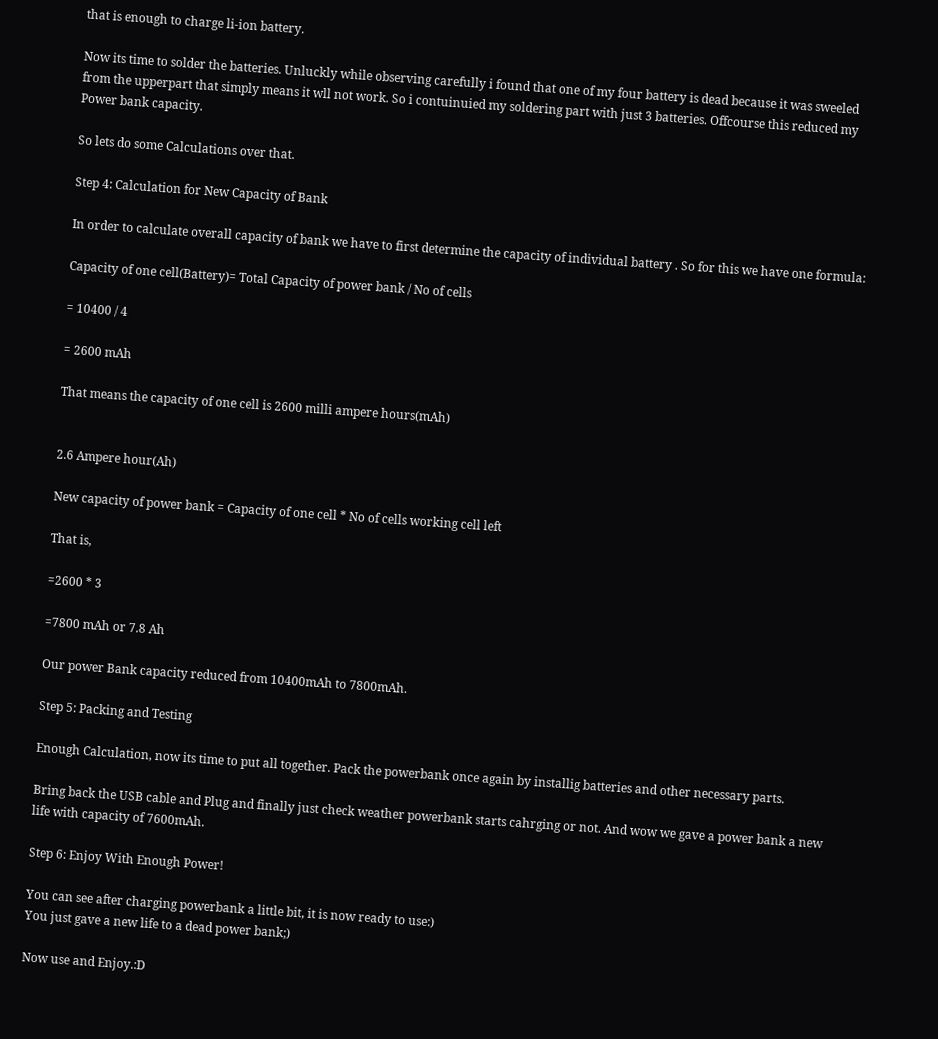that is enough to charge li-ion battery.

Now its time to solder the batteries. Unluckly while observing carefully i found that one of my four battery is dead because it was sweeled from the upperpart that simply means it wll not work. So i contuinuied my soldering part with just 3 batteries. Offcourse this reduced my Power bank capacity.

So lets do some Calculations over that.

Step 4: Calculation for New Capacity of Bank

In order to calculate overall capacity of bank we have to first determine the capacity of individual battery . So for this we have one formula:

Capacity of one cell(Battery)= Total Capacity of power bank / No of cells

= 10400 / 4

= 2600 mAh

That means the capacity of one cell is 2600 milli ampere hours(mAh)


2.6 Ampere hour(Ah)

New capacity of power bank = Capacity of one cell * No of cells working cell left

That is,

=2600 * 3

=7800 mAh or 7.8 Ah

Our power Bank capacity reduced from 10400mAh to 7800mAh.

Step 5: Packing and Testing

Enough Calculation, now its time to put all together. Pack the powerbank once again by installig batteries and other necessary parts.

Bring back the USB cable and Plug and finally just check weather powerbank starts cahrging or not. And wow we gave a power bank a new life with capacity of 7600mAh.

Step 6: Enjoy With Enough Power!

You can see after charging powerbank a little bit, it is now ready to use:)
You just gave a new life to a dead power bank;)

Now use and Enjoy.:D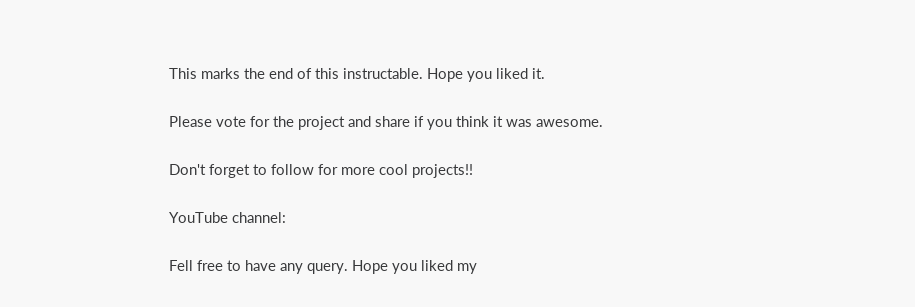This marks the end of this instructable. Hope you liked it.

Please vote for the project and share if you think it was awesome.

Don't forget to follow for more cool projects!!

YouTube channel:

Fell free to have any query. Hope you liked my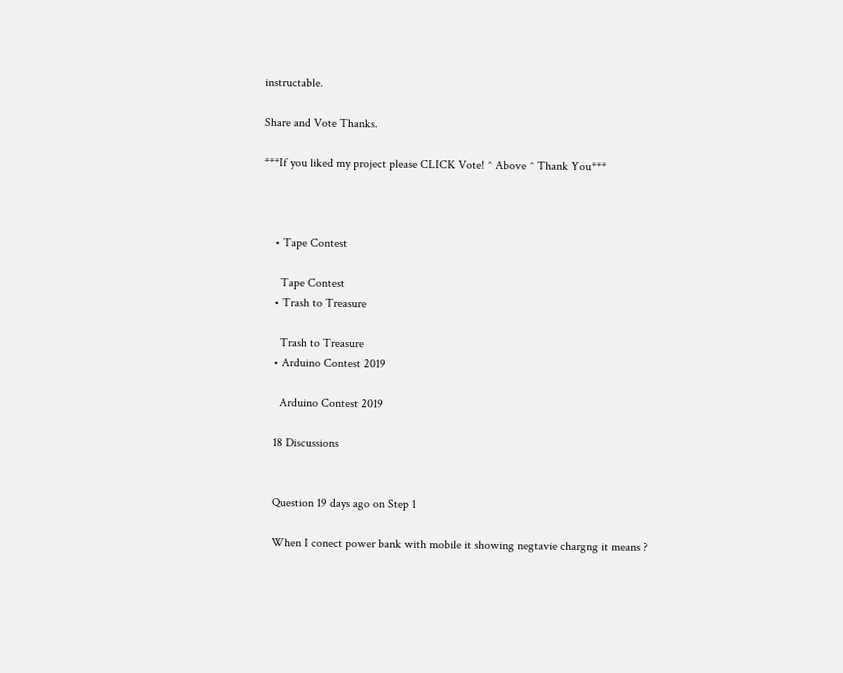instructable.

Share and Vote Thanks.

***If you liked my project please CLICK Vote! ^ Above ^ Thank You***



    • Tape Contest

      Tape Contest
    • Trash to Treasure

      Trash to Treasure
    • Arduino Contest 2019

      Arduino Contest 2019

    18 Discussions


    Question 19 days ago on Step 1

    When I conect power bank with mobile it showing negtavie chargng it means ?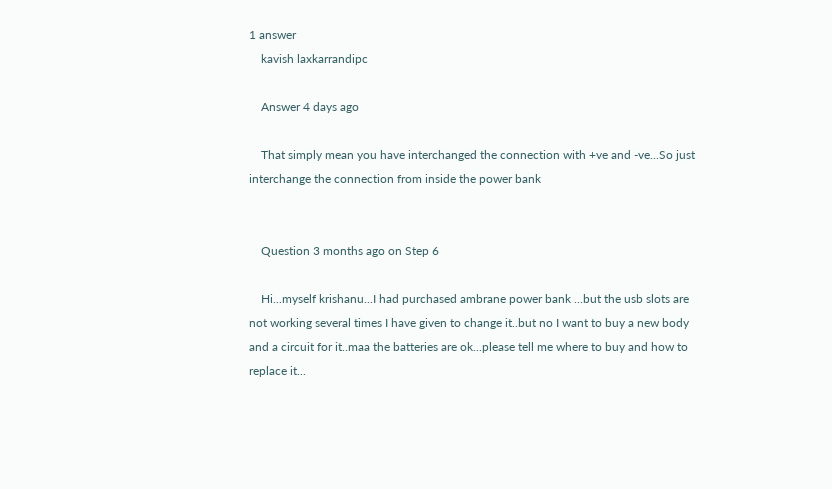1 answer
    kavish laxkarrandipc

    Answer 4 days ago

    That simply mean you have interchanged the connection with +ve and -ve...So just interchange the connection from inside the power bank


    Question 3 months ago on Step 6

    Hi...myself krishanu...I had purchased ambrane power bank ...but the usb slots are not working several times I have given to change it..but no I want to buy a new body and a circuit for it..maa the batteries are ok...please tell me where to buy and how to replace it...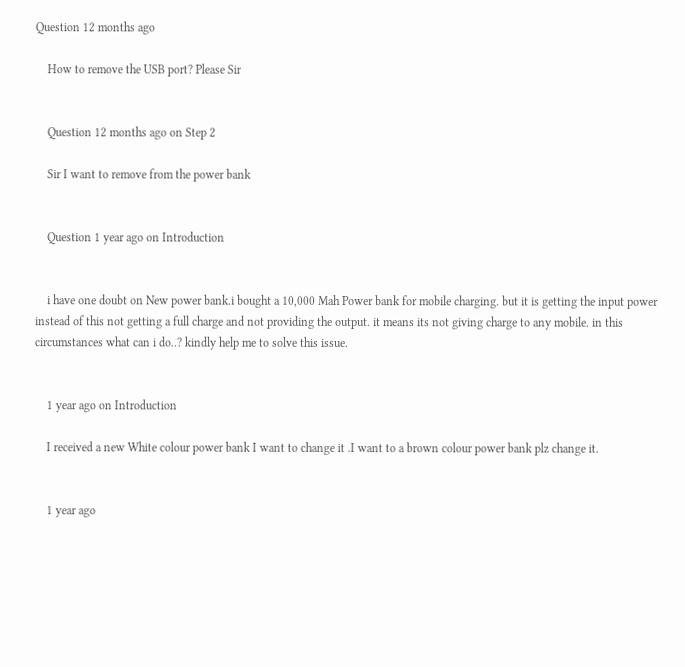Question 12 months ago

    How to remove the USB port? Please Sir


    Question 12 months ago on Step 2

    Sir I want to remove from the power bank


    Question 1 year ago on Introduction


    i have one doubt on New power bank.i bought a 10,000 Mah Power bank for mobile charging. but it is getting the input power instead of this not getting a full charge and not providing the output. it means its not giving charge to any mobile. in this circumstances what can i do..? kindly help me to solve this issue.


    1 year ago on Introduction

    I received a new White colour power bank I want to change it .I want to a brown colour power bank plz change it.


    1 year ago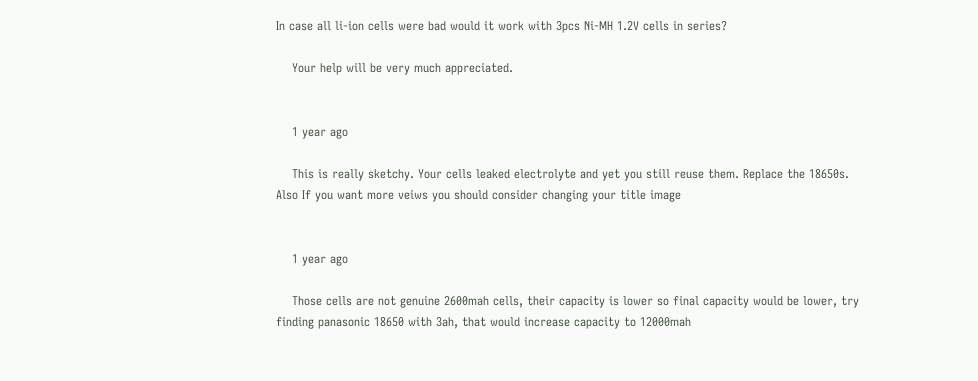In case all li-ion cells were bad would it work with 3pcs Ni-MH 1.2V cells in series?

    Your help will be very much appreciated.


    1 year ago

    This is really sketchy. Your cells leaked electrolyte and yet you still reuse them. Replace the 18650s. Also If you want more veiws you should consider changing your title image


    1 year ago

    Those cells are not genuine 2600mah cells, their capacity is lower so final capacity would be lower, try finding panasonic 18650 with 3ah, that would increase capacity to 12000mah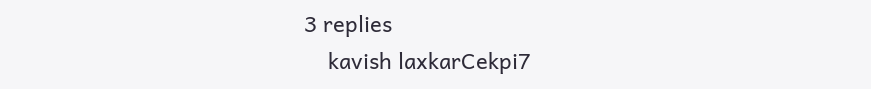3 replies
    kavish laxkarCekpi7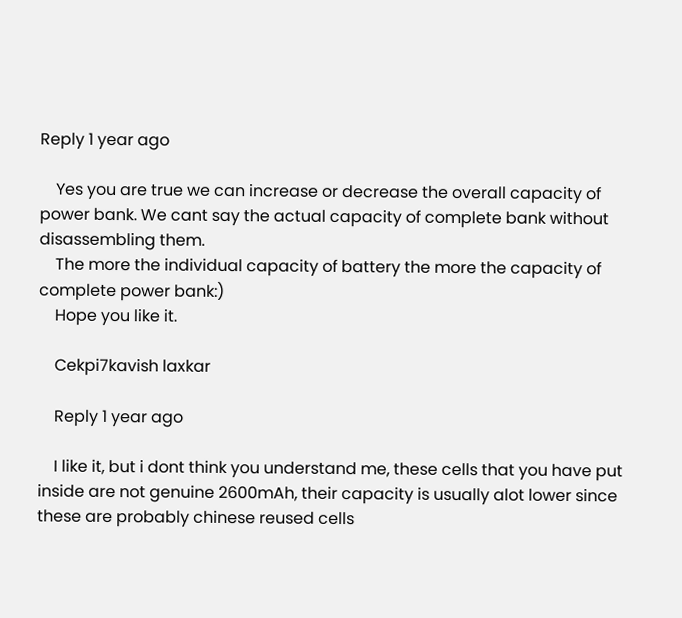Reply 1 year ago

    Yes you are true we can increase or decrease the overall capacity of power bank. We cant say the actual capacity of complete bank without disassembling them.
    The more the individual capacity of battery the more the capacity of complete power bank:)
    Hope you like it.

    Cekpi7kavish laxkar

    Reply 1 year ago

    I like it, but i dont think you understand me, these cells that you have put inside are not genuine 2600mAh, their capacity is usually alot lower since these are probably chinese reused cells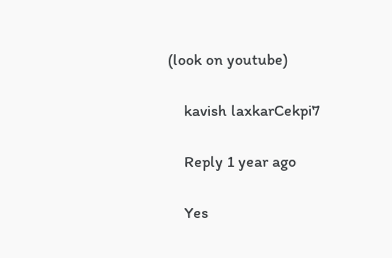(look on youtube)

    kavish laxkarCekpi7

    Reply 1 year ago

    Yes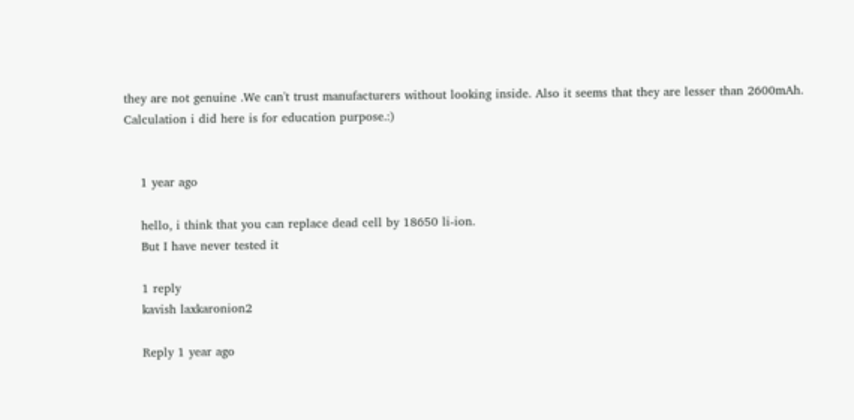they are not genuine .We can't trust manufacturers without looking inside. Also it seems that they are lesser than 2600mAh. Calculation i did here is for education purpose.:)


    1 year ago

    hello, i think that you can replace dead cell by 18650 li-ion.
    But I have never tested it

    1 reply
    kavish laxkaronion2

    Reply 1 year ago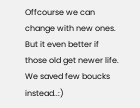Offcourse we can change with new ones. But it even better if those old get newer life. We saved few boucks instead..:)